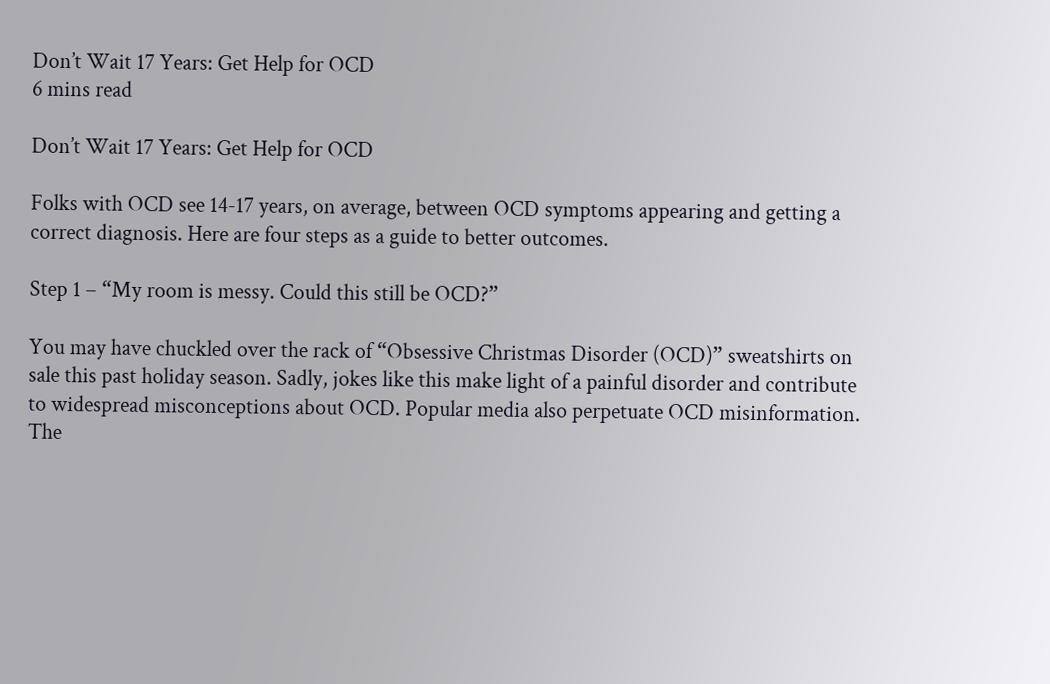Don’t Wait 17 Years: Get Help for OCD
6 mins read

Don’t Wait 17 Years: Get Help for OCD

Folks with OCD see 14-17 years, on average, between OCD symptoms appearing and getting a correct diagnosis. Here are four steps as a guide to better outcomes.

Step 1 – “My room is messy. Could this still be OCD?”

You may have chuckled over the rack of “Obsessive Christmas Disorder (OCD)” sweatshirts on sale this past holiday season. Sadly, jokes like this make light of a painful disorder and contribute to widespread misconceptions about OCD. Popular media also perpetuate OCD misinformation. The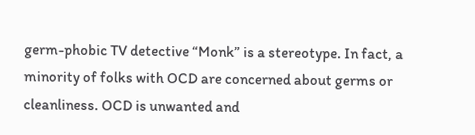germ-phobic TV detective “Monk” is a stereotype. In fact, a minority of folks with OCD are concerned about germs or cleanliness. OCD is unwanted and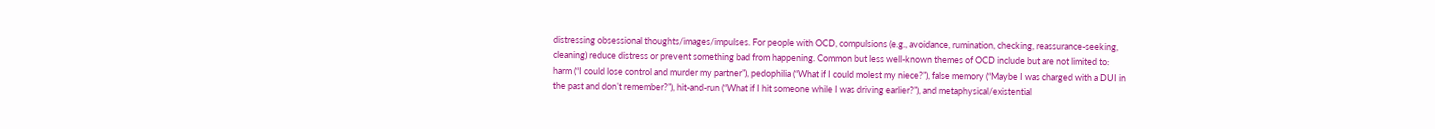distressing obsessional thoughts/images/impulses. For people with OCD, compulsions (e.g., avoidance, rumination, checking, reassurance-seeking, cleaning) reduce distress or prevent something bad from happening. Common but less well-known themes of OCD include but are not limited to: harm (“I could lose control and murder my partner”), pedophilia (“What if I could molest my niece?”), false memory (“Maybe I was charged with a DUI in the past and don’t remember?”), hit-and-run (“What if I hit someone while I was driving earlier?”), and metaphysical/existential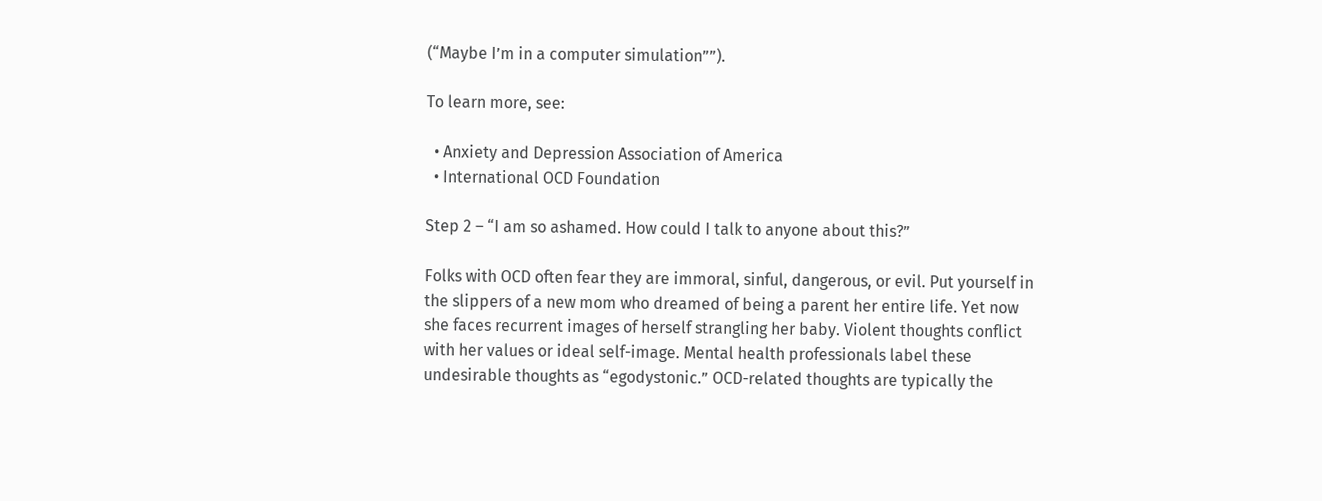(“Maybe I’m in a computer simulation””).

To learn more, see:

  • Anxiety and Depression Association of America
  • International OCD Foundation

Step 2 – “I am so ashamed. How could I talk to anyone about this?”

Folks with OCD often fear they are immoral, sinful, dangerous, or evil. Put yourself in the slippers of a new mom who dreamed of being a parent her entire life. Yet now she faces recurrent images of herself strangling her baby. Violent thoughts conflict with her values or ideal self-image. Mental health professionals label these undesirable thoughts as “egodystonic.” OCD-related thoughts are typically the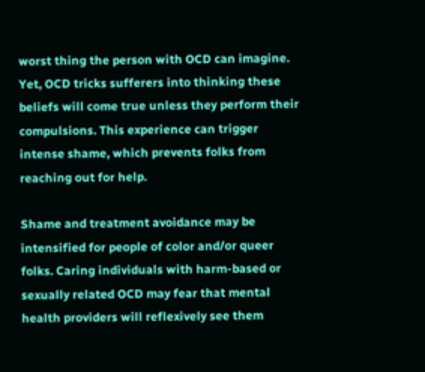worst thing the person with OCD can imagine. Yet, OCD tricks sufferers into thinking these beliefs will come true unless they perform their compulsions. This experience can trigger intense shame, which prevents folks from reaching out for help.

Shame and treatment avoidance may be intensified for people of color and/or queer folks. Caring individuals with harm-based or sexually related OCD may fear that mental health providers will reflexively see them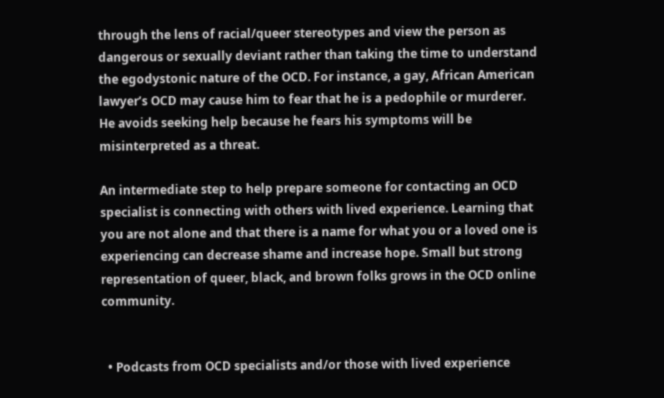through the lens of racial/queer stereotypes and view the person as dangerous or sexually deviant rather than taking the time to understand the egodystonic nature of the OCD. For instance, a gay, African American lawyer’s OCD may cause him to fear that he is a pedophile or murderer. He avoids seeking help because he fears his symptoms will be misinterpreted as a threat.

An intermediate step to help prepare someone for contacting an OCD specialist is connecting with others with lived experience. Learning that you are not alone and that there is a name for what you or a loved one is experiencing can decrease shame and increase hope. Small but strong representation of queer, black, and brown folks grows in the OCD online community.


  • Podcasts from OCD specialists and/or those with lived experience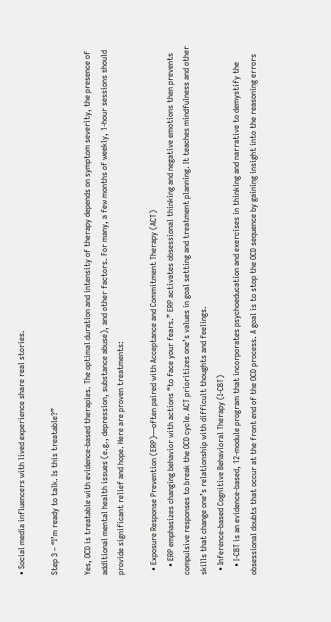• Social media influencers with lived experience share real stories.

Step 3 – “I’m ready to talk. Is this treatable?”

Yes, OCD is treatable with evidence-based therapies. The optimal duration and intensity of therapy depends on symptom severity, the presence of additional mental health issues (e.g., depression, substance abuse), and other factors. For many, a few months of weekly, 1-hour sessions should provide significant relief and hope. Here are proven treatments:

  • Exposure Response Prevention (ERP)—often paired with Acceptance and Commitment Therapy (ACT)
    • ERP emphasizes changing behavior with actions “to face your fears.” ERP activates obsessional thinking and negative emotions then prevents compulsive responses to break the OCD cycle. ACT prioritizes one’s values in goal setting and treatment planning. It teaches mindfulness and other skills that change one’s relationship with difficult thoughts and feelings.
  • Inference-based Cognitive Behavioral Therapy (I-CBT)
    • I-CBT is an evidence-based, 12-module program that incorporates psychoeducation and exercises in thinking and narrative to demystify the obsessional doubts that occur at the front end of the OCD process. A goal is to stop the OCD sequence by gaining insight into the reasoning errors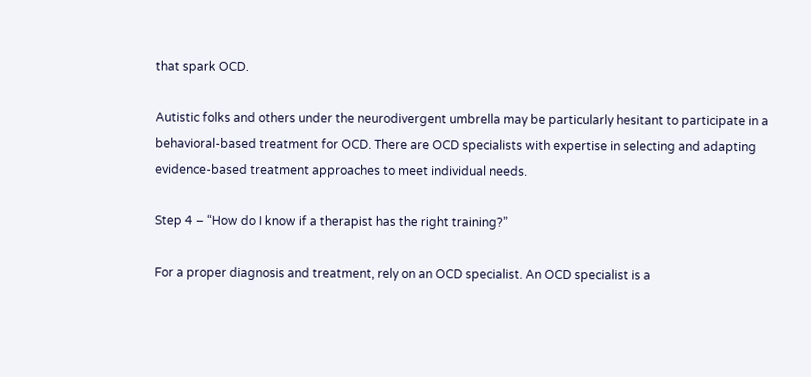that spark OCD.

Autistic folks and others under the neurodivergent umbrella may be particularly hesitant to participate in a behavioral-based treatment for OCD. There are OCD specialists with expertise in selecting and adapting evidence-based treatment approaches to meet individual needs.

Step 4 – “How do I know if a therapist has the right training?”

For a proper diagnosis and treatment, rely on an OCD specialist. An OCD specialist is a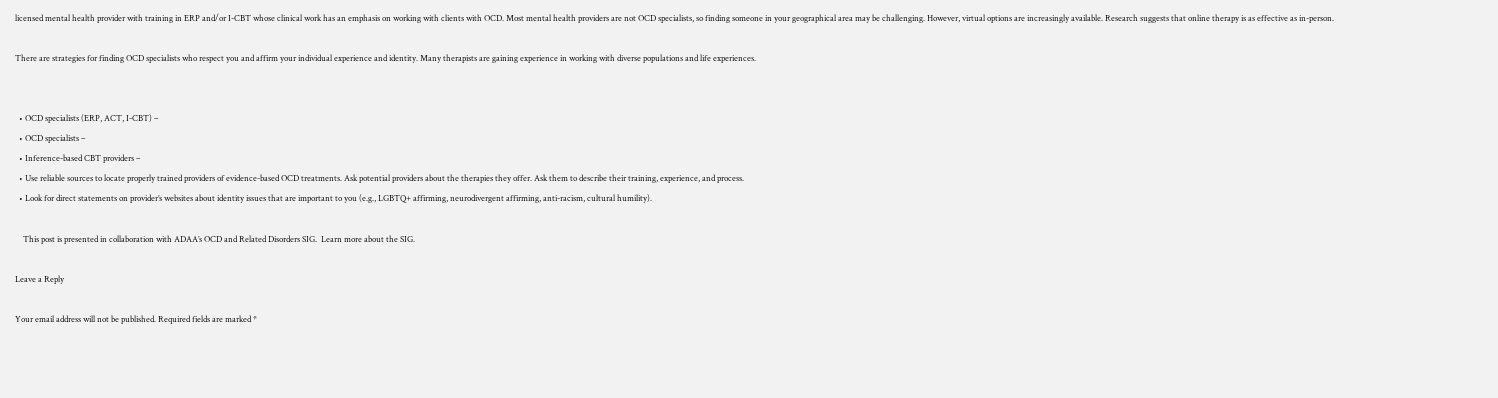licensed mental health provider with training in ERP and/or I-CBT whose clinical work has an emphasis on working with clients with OCD. Most mental health providers are not OCD specialists, so finding someone in your geographical area may be challenging. However, virtual options are increasingly available. Research suggests that online therapy is as effective as in-person.

There are strategies for finding OCD specialists who respect you and affirm your individual experience and identity. Many therapists are gaining experience in working with diverse populations and life experiences.


  • OCD specialists (ERP, ACT, I-CBT) –
  • OCD specialists –
  • Inference-based CBT providers –
  • Use reliable sources to locate properly trained providers of evidence-based OCD treatments. Ask potential providers about the therapies they offer. Ask them to describe their training, experience, and process.
  • Look for direct statements on provider’s websites about identity issues that are important to you (e.g., LGBTQ+ affirming, neurodivergent affirming, anti-racism, cultural humility).

    This post is presented in collaboration with ADAA’s OCD and Related Disorders SIG.  Learn more about the SIG.

Leave a Reply

Your email address will not be published. Required fields are marked *